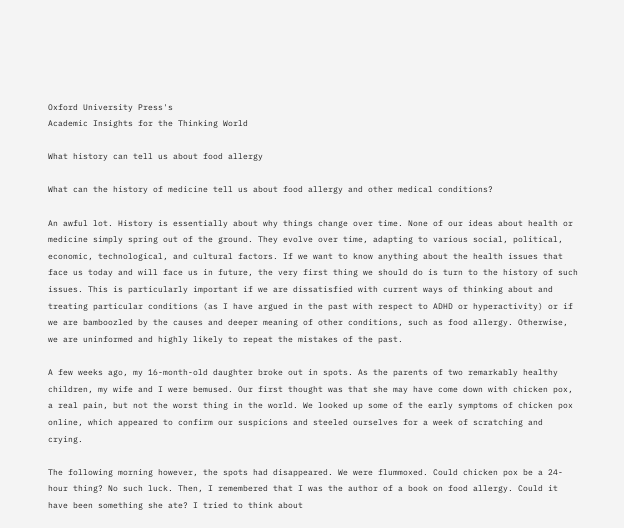Oxford University Press's
Academic Insights for the Thinking World

What history can tell us about food allergy

What can the history of medicine tell us about food allergy and other medical conditions?

An awful lot. History is essentially about why things change over time. None of our ideas about health or medicine simply spring out of the ground. They evolve over time, adapting to various social, political, economic, technological, and cultural factors. If we want to know anything about the health issues that face us today and will face us in future, the very first thing we should do is turn to the history of such issues. This is particularly important if we are dissatisfied with current ways of thinking about and treating particular conditions (as I have argued in the past with respect to ADHD or hyperactivity) or if we are bamboozled by the causes and deeper meaning of other conditions, such as food allergy. Otherwise, we are uninformed and highly likely to repeat the mistakes of the past.

A few weeks ago, my 16-month-old daughter broke out in spots. As the parents of two remarkably healthy children, my wife and I were bemused. Our first thought was that she may have come down with chicken pox, a real pain, but not the worst thing in the world. We looked up some of the early symptoms of chicken pox online, which appeared to confirm our suspicions and steeled ourselves for a week of scratching and crying.

The following morning however, the spots had disappeared. We were flummoxed. Could chicken pox be a 24-hour thing? No such luck. Then, I remembered that I was the author of a book on food allergy. Could it have been something she ate? I tried to think about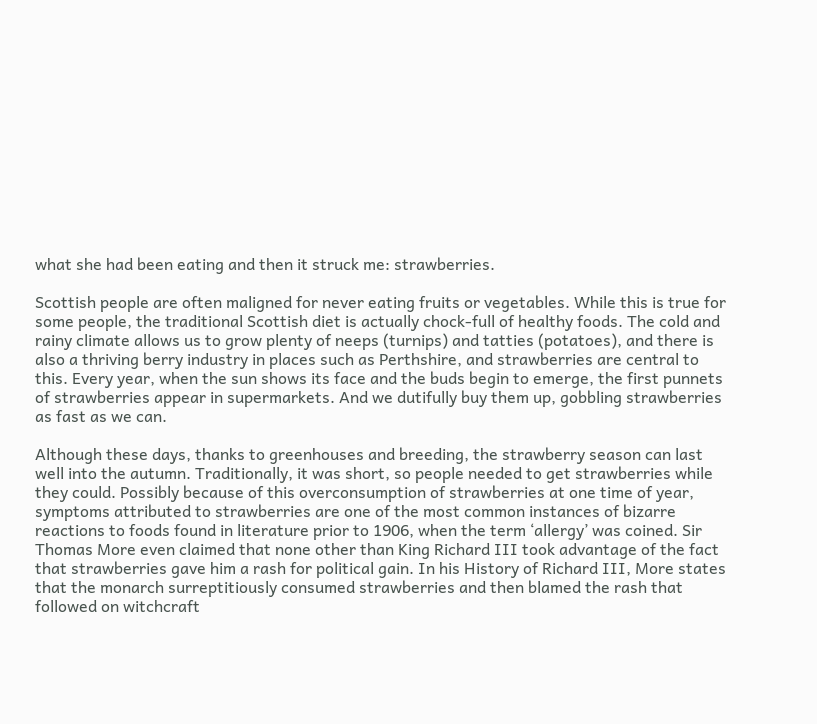what she had been eating and then it struck me: strawberries.

Scottish people are often maligned for never eating fruits or vegetables. While this is true for some people, the traditional Scottish diet is actually chock-full of healthy foods. The cold and rainy climate allows us to grow plenty of neeps (turnips) and tatties (potatoes), and there is also a thriving berry industry in places such as Perthshire, and strawberries are central to this. Every year, when the sun shows its face and the buds begin to emerge, the first punnets of strawberries appear in supermarkets. And we dutifully buy them up, gobbling strawberries as fast as we can.

Although these days, thanks to greenhouses and breeding, the strawberry season can last well into the autumn. Traditionally, it was short, so people needed to get strawberries while they could. Possibly because of this overconsumption of strawberries at one time of year, symptoms attributed to strawberries are one of the most common instances of bizarre reactions to foods found in literature prior to 1906, when the term ‘allergy’ was coined. Sir Thomas More even claimed that none other than King Richard III took advantage of the fact that strawberries gave him a rash for political gain. In his History of Richard III, More states that the monarch surreptitiously consumed strawberries and then blamed the rash that followed on witchcraft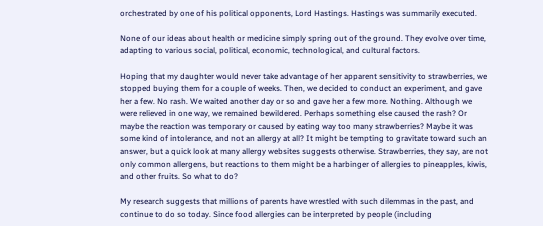orchestrated by one of his political opponents, Lord Hastings. Hastings was summarily executed.

None of our ideas about health or medicine simply spring out of the ground. They evolve over time, adapting to various social, political, economic, technological, and cultural factors.

Hoping that my daughter would never take advantage of her apparent sensitivity to strawberries, we stopped buying them for a couple of weeks. Then, we decided to conduct an experiment, and gave her a few. No rash. We waited another day or so and gave her a few more. Nothing. Although we were relieved in one way, we remained bewildered. Perhaps something else caused the rash? Or maybe the reaction was temporary or caused by eating way too many strawberries? Maybe it was some kind of intolerance, and not an allergy at all? It might be tempting to gravitate toward such an answer, but a quick look at many allergy websites suggests otherwise. Strawberries, they say, are not only common allergens, but reactions to them might be a harbinger of allergies to pineapples, kiwis, and other fruits. So what to do?

My research suggests that millions of parents have wrestled with such dilemmas in the past, and continue to do so today. Since food allergies can be interpreted by people (including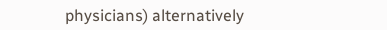physicians) alternatively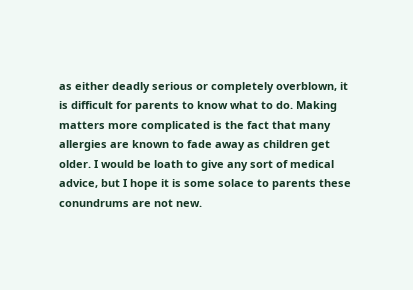as either deadly serious or completely overblown, it is difficult for parents to know what to do. Making matters more complicated is the fact that many allergies are known to fade away as children get older. I would be loath to give any sort of medical advice, but I hope it is some solace to parents these conundrums are not new.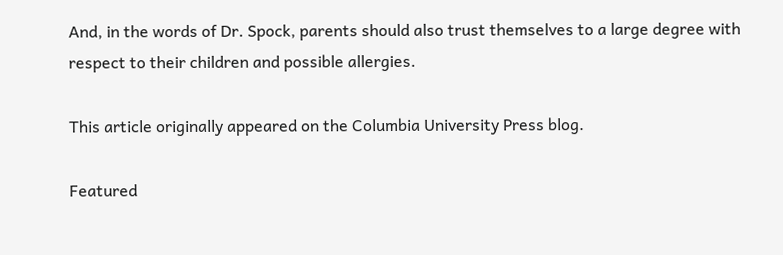And, in the words of Dr. Spock, parents should also trust themselves to a large degree with respect to their children and possible allergies.

This article originally appeared on the Columbia University Press blog.

Featured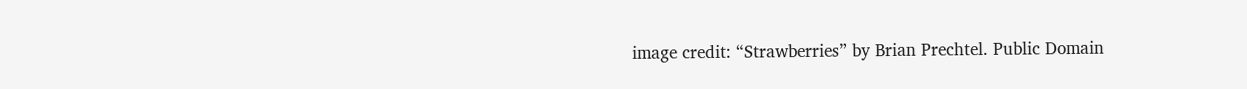image credit: “Strawberries” by Brian Prechtel. Public Domain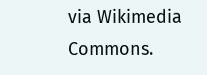via Wikimedia Commons.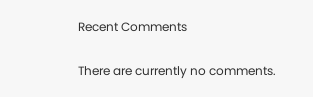Recent Comments

There are currently no comments.